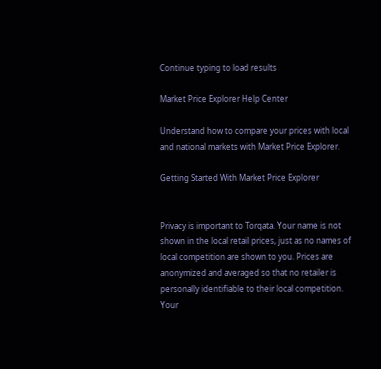Continue typing to load results

Market Price Explorer Help Center

Understand how to compare your prices with local and national markets with Market Price Explorer.

Getting Started With Market Price Explorer


Privacy is important to Torqata. Your name is not shown in the local retail prices, just as no names of local competition are shown to you. Prices are anonymized and averaged so that no retailer is personally identifiable to their local competition.
Your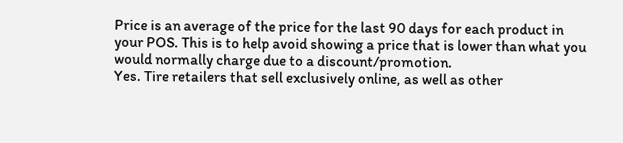Price is an average of the price for the last 90 days for each product in your POS. This is to help avoid showing a price that is lower than what you would normally charge due to a discount/promotion.
Yes. Tire retailers that sell exclusively online, as well as other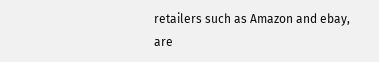retailers such as Amazon and ebay, are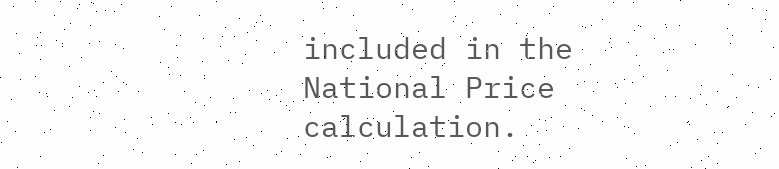included in the National Price calculation.